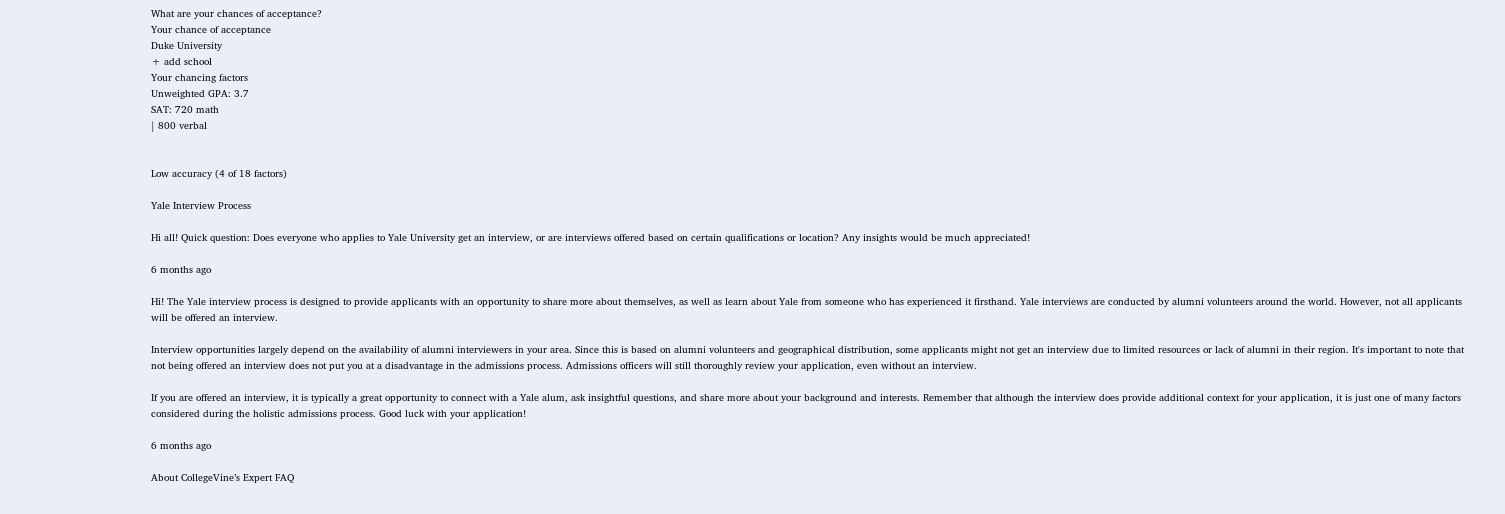What are your chances of acceptance?
Your chance of acceptance
Duke University
+ add school
Your chancing factors
Unweighted GPA: 3.7
SAT: 720 math
| 800 verbal


Low accuracy (4 of 18 factors)

Yale Interview Process

Hi all! Quick question: Does everyone who applies to Yale University get an interview, or are interviews offered based on certain qualifications or location? Any insights would be much appreciated!

6 months ago

Hi! The Yale interview process is designed to provide applicants with an opportunity to share more about themselves, as well as learn about Yale from someone who has experienced it firsthand. Yale interviews are conducted by alumni volunteers around the world. However, not all applicants will be offered an interview.

Interview opportunities largely depend on the availability of alumni interviewers in your area. Since this is based on alumni volunteers and geographical distribution, some applicants might not get an interview due to limited resources or lack of alumni in their region. It's important to note that not being offered an interview does not put you at a disadvantage in the admissions process. Admissions officers will still thoroughly review your application, even without an interview.

If you are offered an interview, it is typically a great opportunity to connect with a Yale alum, ask insightful questions, and share more about your background and interests. Remember that although the interview does provide additional context for your application, it is just one of many factors considered during the holistic admissions process. Good luck with your application!

6 months ago

About CollegeVine’s Expert FAQ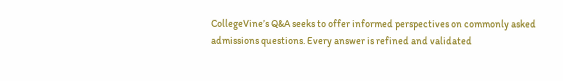CollegeVine’s Q&A seeks to offer informed perspectives on commonly asked admissions questions. Every answer is refined and validated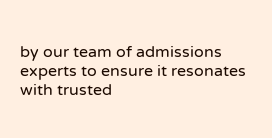by our team of admissions experts to ensure it resonates with trusted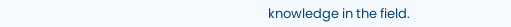knowledge in the field.